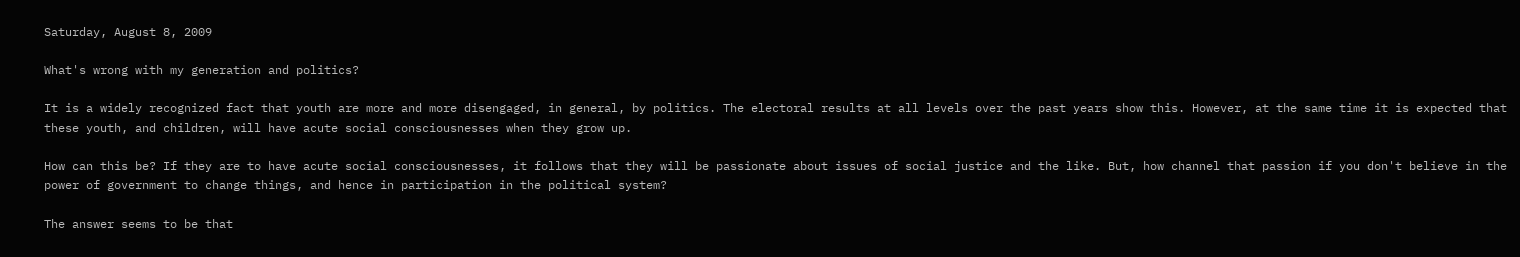Saturday, August 8, 2009

What's wrong with my generation and politics?

It is a widely recognized fact that youth are more and more disengaged, in general, by politics. The electoral results at all levels over the past years show this. However, at the same time it is expected that these youth, and children, will have acute social consciousnesses when they grow up.

How can this be? If they are to have acute social consciousnesses, it follows that they will be passionate about issues of social justice and the like. But, how channel that passion if you don't believe in the power of government to change things, and hence in participation in the political system?

The answer seems to be that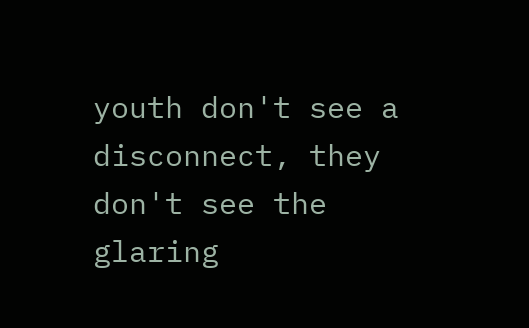youth don't see a disconnect, they don't see the glaring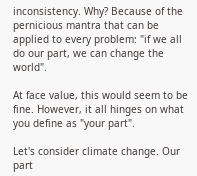inconsistency. Why? Because of the pernicious mantra that can be applied to every problem: "if we all do our part, we can change the world".

At face value, this would seem to be fine. However, it all hinges on what you define as "your part".

Let's consider climate change. Our part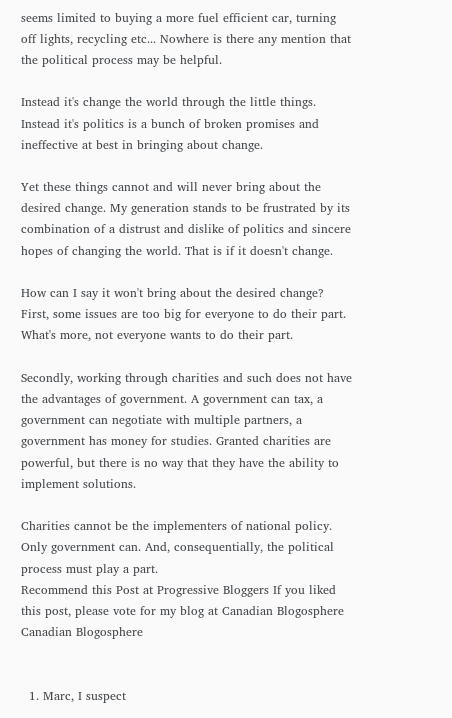seems limited to buying a more fuel efficient car, turning off lights, recycling etc... Nowhere is there any mention that the political process may be helpful.

Instead it's change the world through the little things. Instead it's politics is a bunch of broken promises and ineffective at best in bringing about change.

Yet these things cannot and will never bring about the desired change. My generation stands to be frustrated by its combination of a distrust and dislike of politics and sincere hopes of changing the world. That is if it doesn't change.

How can I say it won't bring about the desired change? First, some issues are too big for everyone to do their part. What's more, not everyone wants to do their part.

Secondly, working through charities and such does not have the advantages of government. A government can tax, a government can negotiate with multiple partners, a government has money for studies. Granted charities are powerful, but there is no way that they have the ability to implement solutions.

Charities cannot be the implementers of national policy. Only government can. And, consequentially, the political process must play a part.
Recommend this Post at Progressive Bloggers If you liked this post, please vote for my blog at Canadian Blogosphere Canadian Blogosphere


  1. Marc, I suspect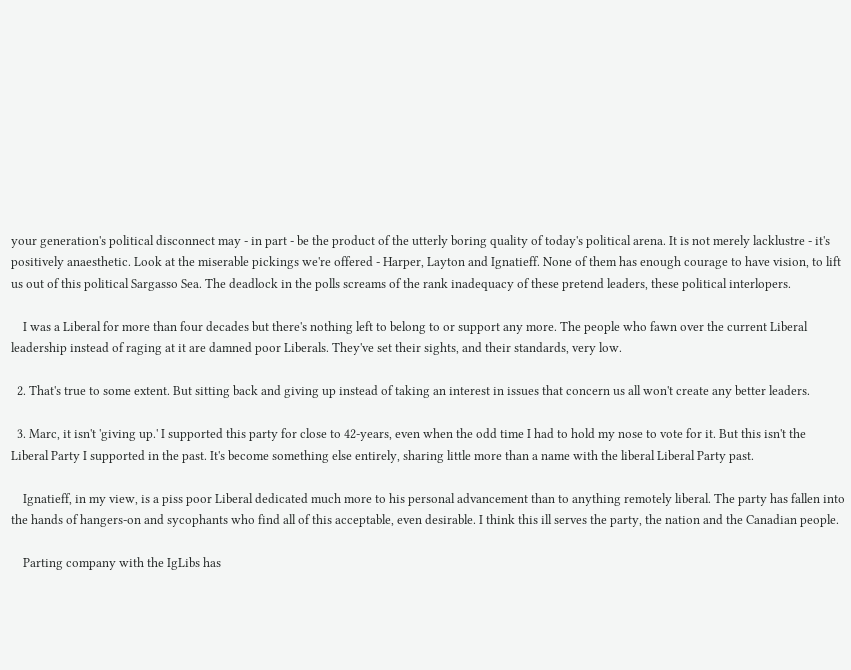your generation's political disconnect may - in part - be the product of the utterly boring quality of today's political arena. It is not merely lacklustre - it's positively anaesthetic. Look at the miserable pickings we're offered - Harper, Layton and Ignatieff. None of them has enough courage to have vision, to lift us out of this political Sargasso Sea. The deadlock in the polls screams of the rank inadequacy of these pretend leaders, these political interlopers.

    I was a Liberal for more than four decades but there's nothing left to belong to or support any more. The people who fawn over the current Liberal leadership instead of raging at it are damned poor Liberals. They've set their sights, and their standards, very low.

  2. That's true to some extent. But sitting back and giving up instead of taking an interest in issues that concern us all won't create any better leaders.

  3. Marc, it isn't 'giving up.' I supported this party for close to 42-years, even when the odd time I had to hold my nose to vote for it. But this isn't the Liberal Party I supported in the past. It's become something else entirely, sharing little more than a name with the liberal Liberal Party past.

    Ignatieff, in my view, is a piss poor Liberal dedicated much more to his personal advancement than to anything remotely liberal. The party has fallen into the hands of hangers-on and sycophants who find all of this acceptable, even desirable. I think this ill serves the party, the nation and the Canadian people.

    Parting company with the IgLibs has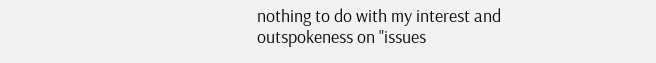nothing to do with my interest and outspokeness on "issues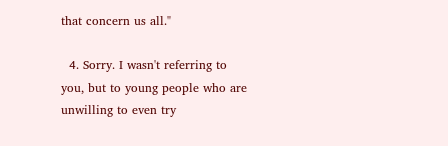that concern us all."

  4. Sorry. I wasn't referring to you, but to young people who are unwilling to even try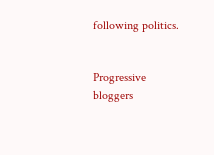following politics.


Progressive bloggers